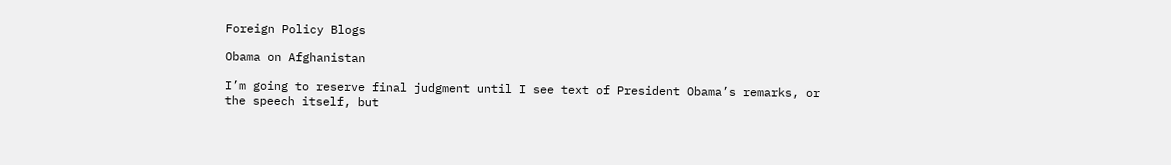Foreign Policy Blogs

Obama on Afghanistan

I’m going to reserve final judgment until I see text of President Obama’s remarks, or the speech itself, but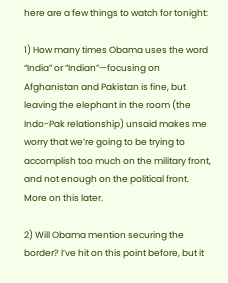here are a few things to watch for tonight:

1) How many times Obama uses the word “India” or “Indian”—focusing on Afghanistan and Pakistan is fine, but leaving the elephant in the room (the Indo-Pak relationship) unsaid makes me worry that we’re going to be trying to accomplish too much on the military front, and not enough on the political front. More on this later.

2) Will Obama mention securing the border? I’ve hit on this point before, but it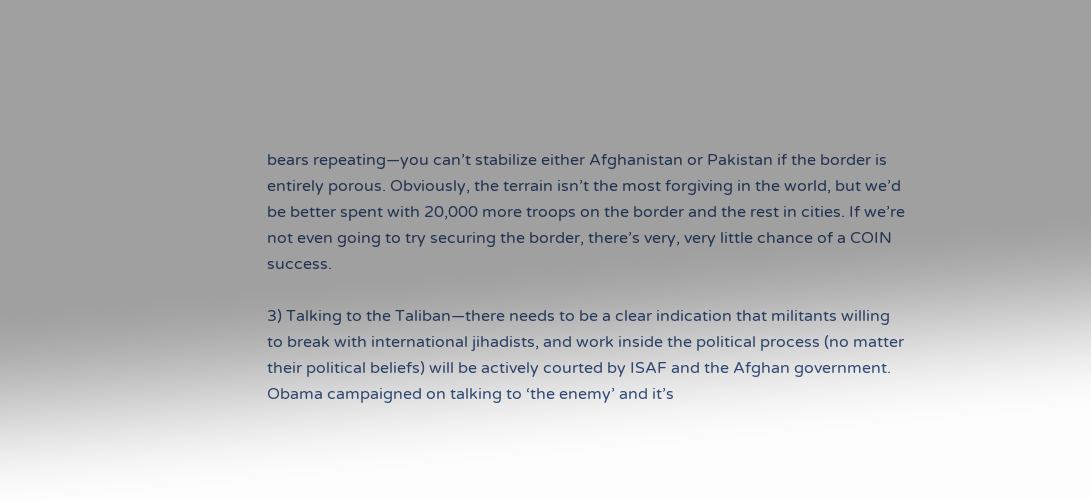bears repeating—you can’t stabilize either Afghanistan or Pakistan if the border is entirely porous. Obviously, the terrain isn’t the most forgiving in the world, but we’d be better spent with 20,000 more troops on the border and the rest in cities. If we’re not even going to try securing the border, there’s very, very little chance of a COIN success.

3) Talking to the Taliban—there needs to be a clear indication that militants willing to break with international jihadists, and work inside the political process (no matter their political beliefs) will be actively courted by ISAF and the Afghan government. Obama campaigned on talking to ‘the enemy’ and it’s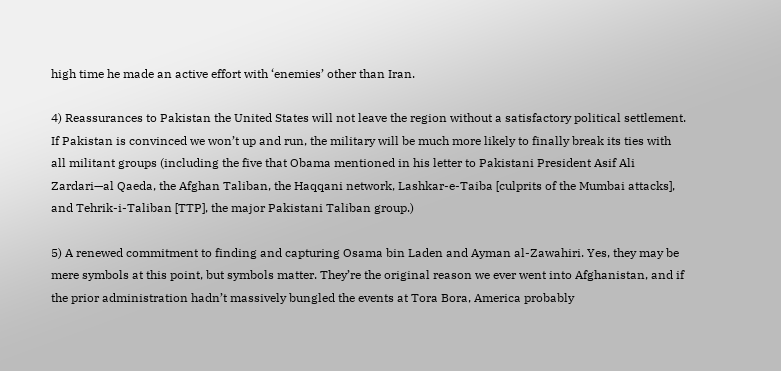high time he made an active effort with ‘enemies’ other than Iran.

4) Reassurances to Pakistan the United States will not leave the region without a satisfactory political settlement. If Pakistan is convinced we won’t up and run, the military will be much more likely to finally break its ties with all militant groups (including the five that Obama mentioned in his letter to Pakistani President Asif Ali Zardari—al Qaeda, the Afghan Taliban, the Haqqani network, Lashkar-e-Taiba [culprits of the Mumbai attacks], and Tehrik-i-Taliban [TTP], the major Pakistani Taliban group.)

5) A renewed commitment to finding and capturing Osama bin Laden and Ayman al-Zawahiri. Yes, they may be mere symbols at this point, but symbols matter. They’re the original reason we ever went into Afghanistan, and if the prior administration hadn’t massively bungled the events at Tora Bora, America probably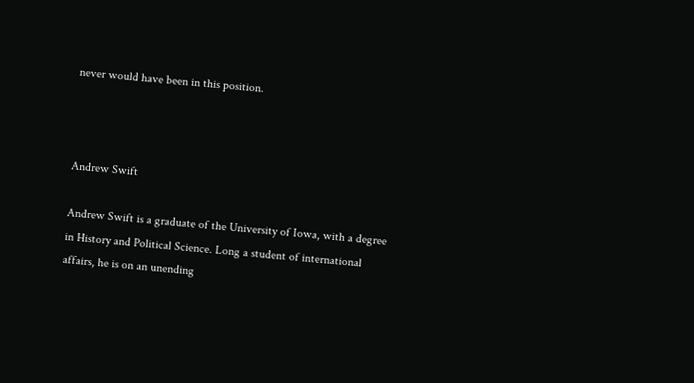never would have been in this position.



Andrew Swift

Andrew Swift is a graduate of the University of Iowa, with a degree in History and Political Science. Long a student of international affairs, he is on an unending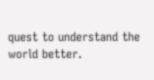quest to understand the world better.